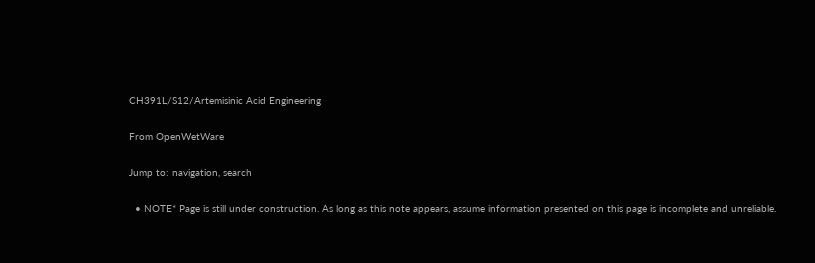CH391L/S12/Artemisinic Acid Engineering

From OpenWetWare

Jump to: navigation, search

  • NOTE* Page is still under construction. As long as this note appears, assume information presented on this page is incomplete and unreliable.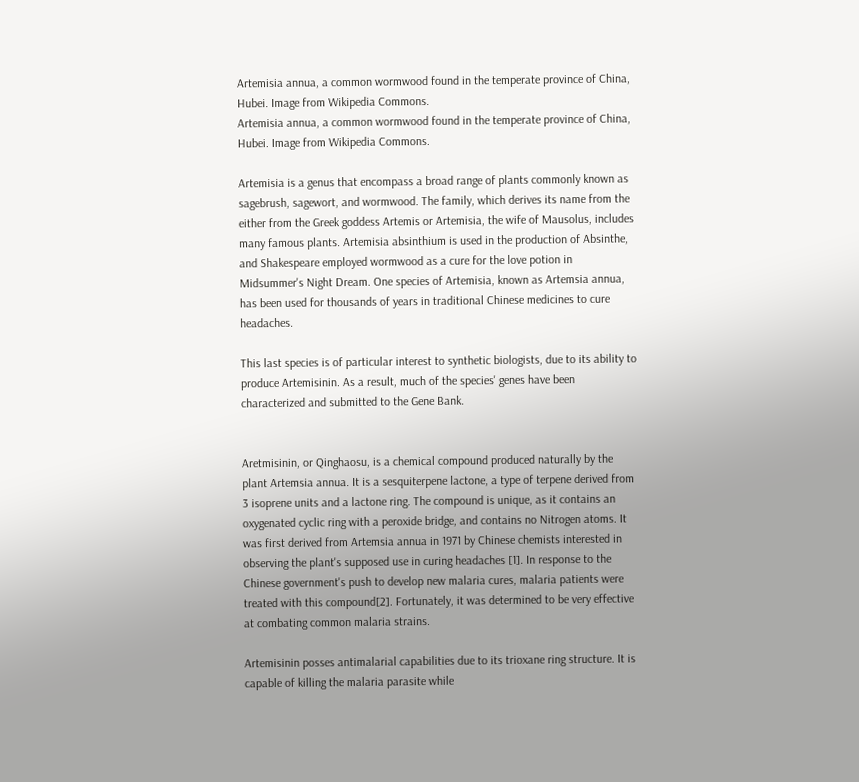Artemisia annua, a common wormwood found in the temperate province of China, Hubei. Image from Wikipedia Commons.
Artemisia annua, a common wormwood found in the temperate province of China, Hubei. Image from Wikipedia Commons.

Artemisia is a genus that encompass a broad range of plants commonly known as sagebrush, sagewort, and wormwood. The family, which derives its name from the either from the Greek goddess Artemis or Artemisia, the wife of Mausolus, includes many famous plants. Artemisia absinthium is used in the production of Absinthe, and Shakespeare employed wormwood as a cure for the love potion in Midsummer's Night Dream. One species of Artemisia, known as Artemsia annua, has been used for thousands of years in traditional Chinese medicines to cure headaches.

This last species is of particular interest to synthetic biologists, due to its ability to produce Artemisinin. As a result, much of the species' genes have been characterized and submitted to the Gene Bank.


Aretmisinin, or Qinghaosu, is a chemical compound produced naturally by the plant Artemsia annua. It is a sesquiterpene lactone, a type of terpene derived from 3 isoprene units and a lactone ring. The compound is unique, as it contains an oxygenated cyclic ring with a peroxide bridge, and contains no Nitrogen atoms. It was first derived from Artemsia annua in 1971 by Chinese chemists interested in observing the plant's supposed use in curing headaches [1]. In response to the Chinese government's push to develop new malaria cures, malaria patients were treated with this compound[2]. Fortunately, it was determined to be very effective at combating common malaria strains.

Artemisinin posses antimalarial capabilities due to its trioxane ring structure. It is capable of killing the malaria parasite while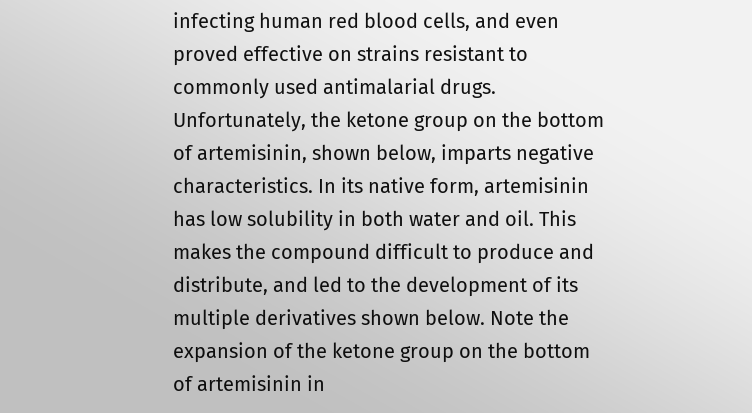infecting human red blood cells, and even proved effective on strains resistant to commonly used antimalarial drugs. Unfortunately, the ketone group on the bottom of artemisinin, shown below, imparts negative characteristics. In its native form, artemisinin has low solubility in both water and oil. This makes the compound difficult to produce and distribute, and led to the development of its multiple derivatives shown below. Note the expansion of the ketone group on the bottom of artemisinin in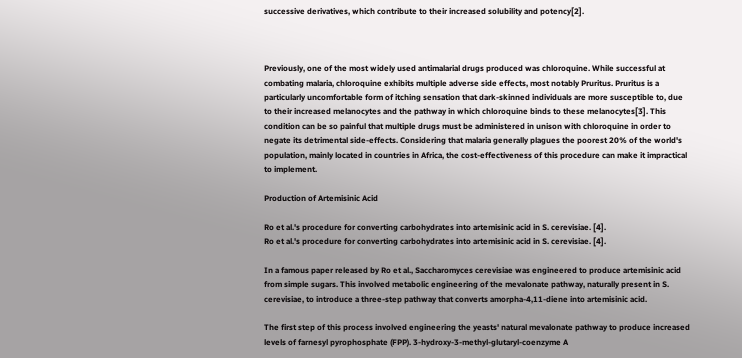successive derivatives, which contribute to their increased solubility and potency[2].



Previously, one of the most widely used antimalarial drugs produced was chloroquine. While successful at combating malaria, chloroquine exhibits multiple adverse side effects, most notably Pruritus. Pruritus is a particularly uncomfortable form of itching sensation that dark-skinned individuals are more susceptible to, due to their increased melanocytes and the pathway in which chloroquine binds to these melanocytes[3]. This condition can be so painful that multiple drugs must be administered in unison with chloroquine in order to negate its detrimental side-effects. Considering that malaria generally plagues the poorest 20% of the world's population, mainly located in countries in Africa, the cost-effectiveness of this procedure can make it impractical to implement.

Production of Artemisinic Acid

Ro et al.'s procedure for converting carbohydrates into artemisinic acid in S. cerevisiae. [4].
Ro et al.'s procedure for converting carbohydrates into artemisinic acid in S. cerevisiae. [4].

In a famous paper released by Ro et al., Saccharomyces cerevisiae was engineered to produce artemisinic acid from simple sugars. This involved metabolic engineering of the mevalonate pathway, naturally present in S. cerevisiae, to introduce a three-step pathway that converts amorpha-4,11-diene into artemisinic acid.

The first step of this process involved engineering the yeasts' natural mevalonate pathway to produce increased levels of farnesyl pyrophosphate (FPP). 3-hydroxy-3-methyl-glutaryl-coenzyme A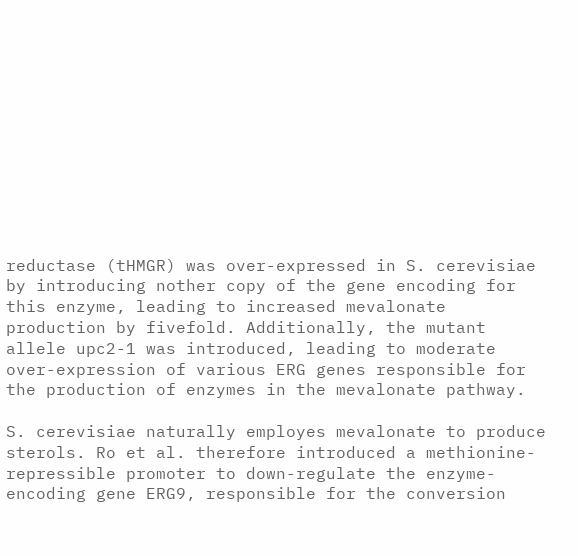reductase (tHMGR) was over-expressed in S. cerevisiae by introducing nother copy of the gene encoding for this enzyme, leading to increased mevalonate production by fivefold. Additionally, the mutant allele upc2-1 was introduced, leading to moderate over-expression of various ERG genes responsible for the production of enzymes in the mevalonate pathway.

S. cerevisiae naturally employes mevalonate to produce sterols. Ro et al. therefore introduced a methionine-repressible promoter to down-regulate the enzyme-encoding gene ERG9, responsible for the conversion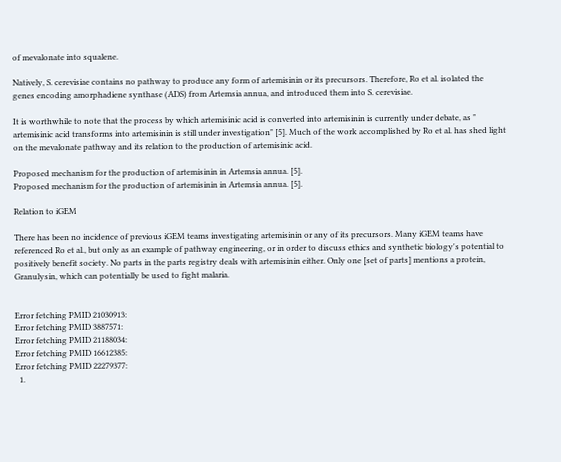of mevalonate into squalene.

Natively, S. cerevisiae contains no pathway to produce any form of artemisinin or its precursors. Therefore, Ro et al. isolated the genes encoding amorphadiene synthase (ADS) from Artemsia annua, and introduced them into S. cerevisiae.

It is worthwhile to note that the process by which artemisinic acid is converted into artemisinin is currently under debate, as " artemisinic acid transforms into artemisinin is still under investigation" [5]. Much of the work accomplished by Ro et al. has shed light on the mevalonate pathway and its relation to the production of artemisinic acid.

Proposed mechanism for the production of artemisinin in Artemsia annua. [5].
Proposed mechanism for the production of artemisinin in Artemsia annua. [5].

Relation to iGEM

There has been no incidence of previous iGEM teams investigating artemisinin or any of its precursors. Many iGEM teams have referenced Ro et al., but only as an example of pathway engineering, or in order to discuss ethics and synthetic biology's potential to positively benefit society. No parts in the parts registry deals with artemisinin either. Only one [set of parts] mentions a protein, Granulysin, which can potentially be used to fight malaria.


Error fetching PMID 21030913:
Error fetching PMID 3887571:
Error fetching PMID 21188034:
Error fetching PMID 16612385:
Error fetching PMID 22279377:
  1.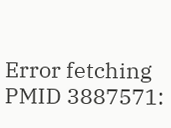Error fetching PMID 3887571: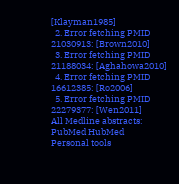[Klayman1985]
  2. Error fetching PMID 21030913: [Brown2010]
  3. Error fetching PMID 21188034: [Aghahowa2010]
  4. Error fetching PMID 16612385: [Ro2006]
  5. Error fetching PMID 22279377: [Wen2011]
All Medline abstracts: PubMed HubMed
Personal tools